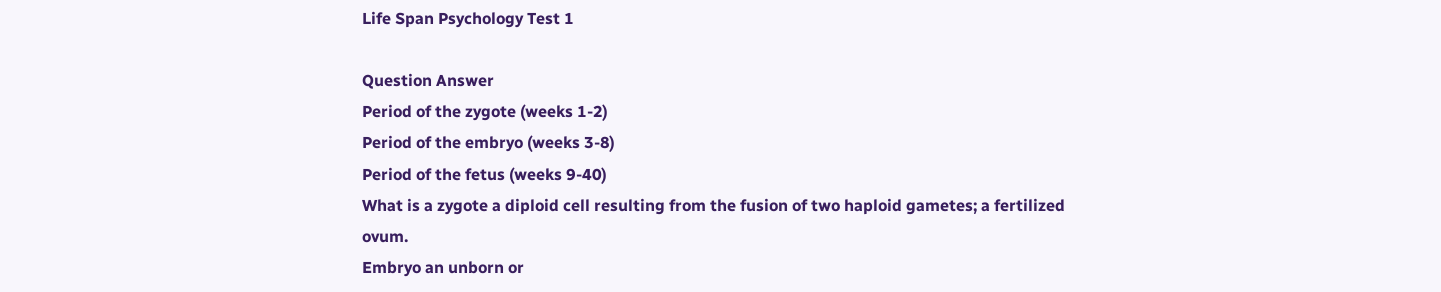Life Span Psychology Test 1

Question Answer
Period of the zygote (weeks 1-2)
Period of the embryo (weeks 3-8)
Period of the fetus (weeks 9-40)
What is a zygote a diploid cell resulting from the fusion of two haploid gametes; a fertilized ovum.
Embryo an unborn or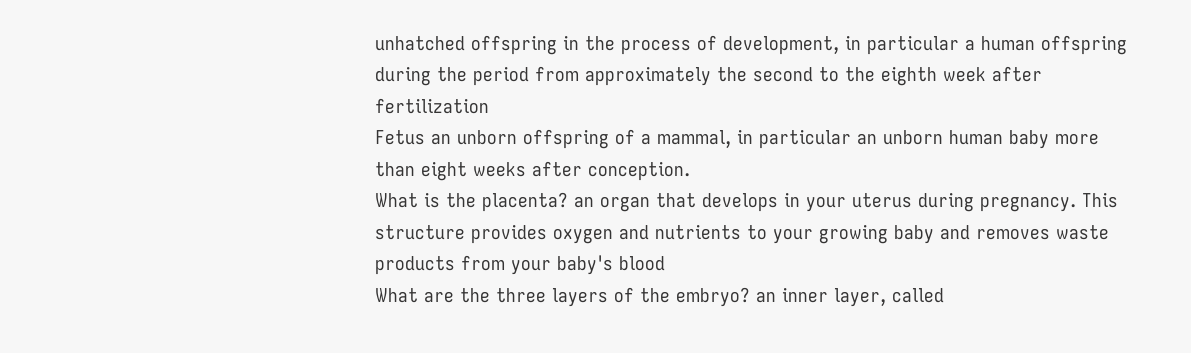unhatched offspring in the process of development, in particular a human offspring during the period from approximately the second to the eighth week after fertilization
Fetus an unborn offspring of a mammal, in particular an unborn human baby more than eight weeks after conception.
What is the placenta? an organ that develops in your uterus during pregnancy. This structure provides oxygen and nutrients to your growing baby and removes waste products from your baby's blood
What are the three layers of the embryo? an inner layer, called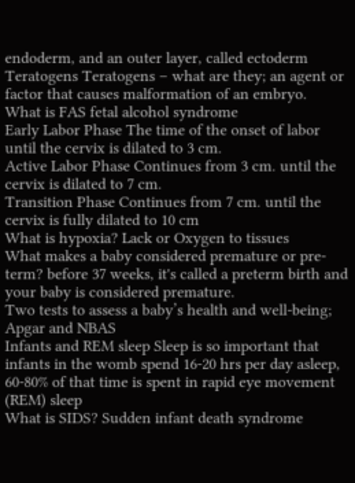endoderm, and an outer layer, called ectoderm
Teratogens Teratogens – what are they; an agent or factor that causes malformation of an embryo.
What is FAS fetal alcohol syndrome
Early Labor Phase The time of the onset of labor until the cervix is dilated to 3 cm.
Active Labor Phase Continues from 3 cm. until the cervix is dilated to 7 cm.
Transition Phase Continues from 7 cm. until the cervix is fully dilated to 10 cm
What is hypoxia? Lack or Oxygen to tissues
What makes a baby considered premature or pre-term? before 37 weeks, it's called a preterm birth and your baby is considered premature.
Two tests to assess a baby’s health and well-being; Apgar and NBAS
Infants and REM sleep Sleep is so important that infants in the womb spend 16-20 hrs per day asleep, 60-80% of that time is spent in rapid eye movement (REM) sleep
What is SIDS? Sudden infant death syndrome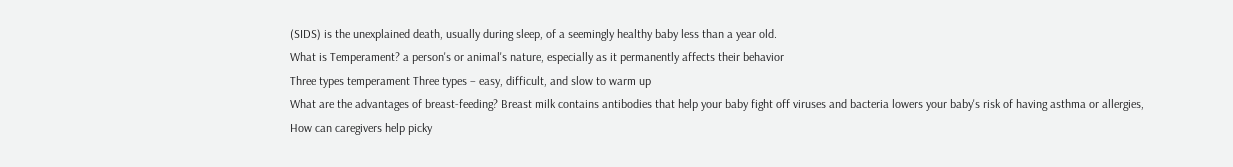(SIDS) is the unexplained death, usually during sleep, of a seemingly healthy baby less than a year old.
What is Temperament? a person's or animal's nature, especially as it permanently affects their behavior
Three types temperament Three types – easy, difficult, and slow to warm up
What are the advantages of breast-feeding? Breast milk contains antibodies that help your baby fight off viruses and bacteria lowers your baby's risk of having asthma or allergies,
How can caregivers help picky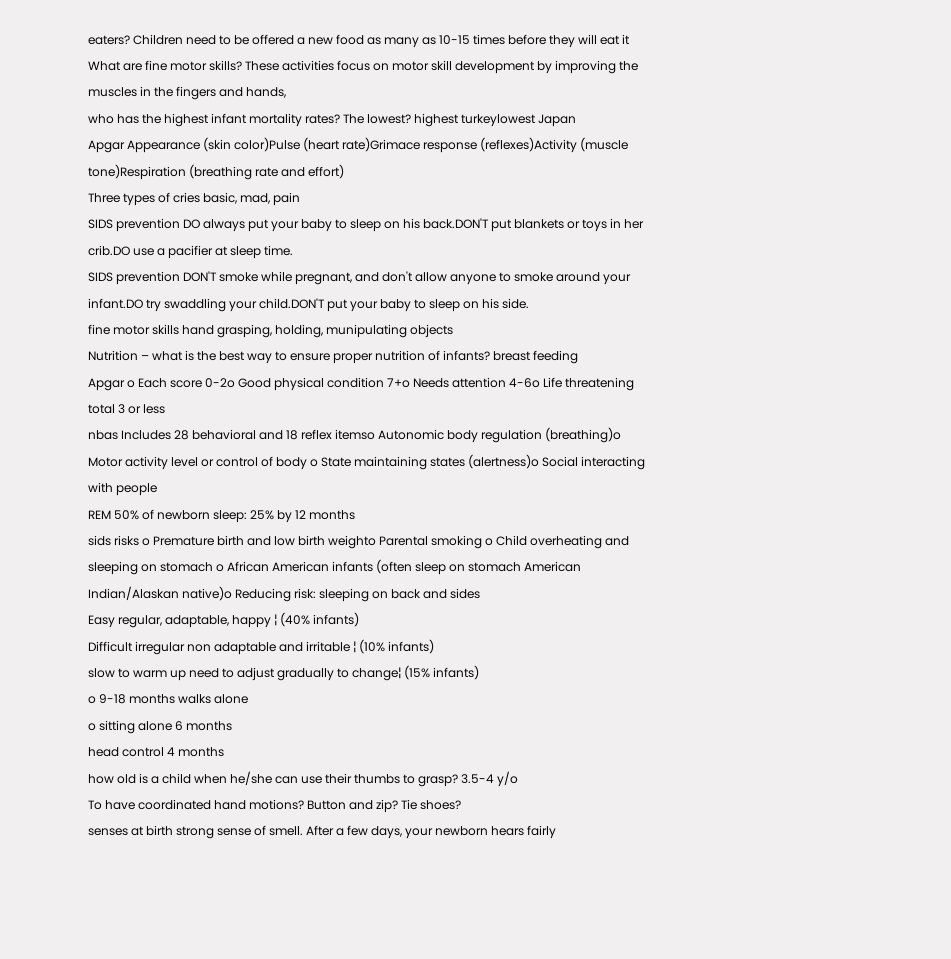eaters? Children need to be offered a new food as many as 10-15 times before they will eat it
What are fine motor skills? These activities focus on motor skill development by improving the muscles in the fingers and hands,
who has the highest infant mortality rates? The lowest? highest turkeylowest Japan
Apgar Appearance (skin color)Pulse (heart rate)Grimace response (reflexes)Activity (muscle tone)Respiration (breathing rate and effort)
Three types of cries basic, mad, pain
SIDS prevention DO always put your baby to sleep on his back.DON'T put blankets or toys in her crib.DO use a pacifier at sleep time.
SIDS prevention DON'T smoke while pregnant, and don't allow anyone to smoke around your infant.DO try swaddling your child.DON'T put your baby to sleep on his side.
fine motor skills hand grasping, holding, munipulating objects
Nutrition – what is the best way to ensure proper nutrition of infants? breast feeding
Apgar o Each score 0-2o Good physical condition 7+o Needs attention 4-6o Life threatening total 3 or less
nbas Includes 28 behavioral and 18 reflex itemso Autonomic body regulation (breathing)o Motor activity level or control of body o State maintaining states (alertness)o Social interacting with people
REM 50% of newborn sleep: 25% by 12 months
sids risks o Premature birth and low birth weighto Parental smoking o Child overheating and sleeping on stomach o African American infants (often sleep on stomach American Indian/Alaskan native)o Reducing risk: sleeping on back and sides
Easy regular, adaptable, happy ¦ (40% infants)
Difficult irregular non adaptable and irritable ¦ (10% infants)
slow to warm up need to adjust gradually to change¦ (15% infants)
o 9-18 months walks alone
o sitting alone 6 months
head control 4 months
how old is a child when he/she can use their thumbs to grasp? 3.5-4 y/o
To have coordinated hand motions? Button and zip? Tie shoes?
senses at birth strong sense of smell. After a few days, your newborn hears fairly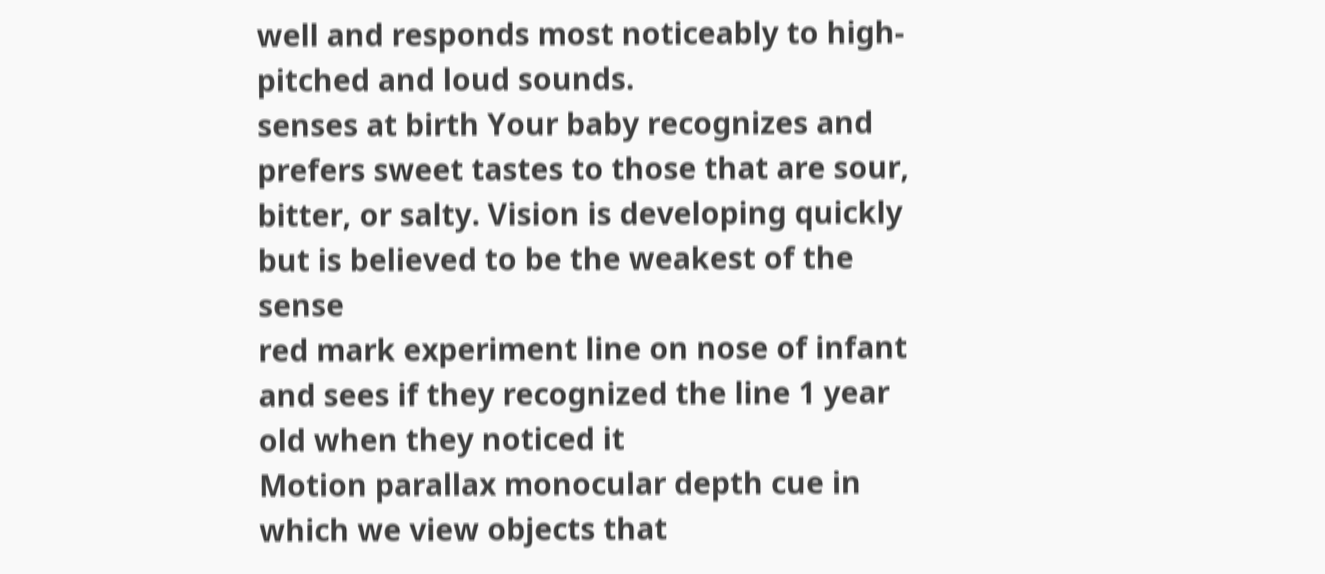well and responds most noticeably to high-pitched and loud sounds.
senses at birth Your baby recognizes and prefers sweet tastes to those that are sour, bitter, or salty. Vision is developing quickly but is believed to be the weakest of the sense
red mark experiment line on nose of infant and sees if they recognized the line 1 year old when they noticed it
Motion parallax monocular depth cue in which we view objects that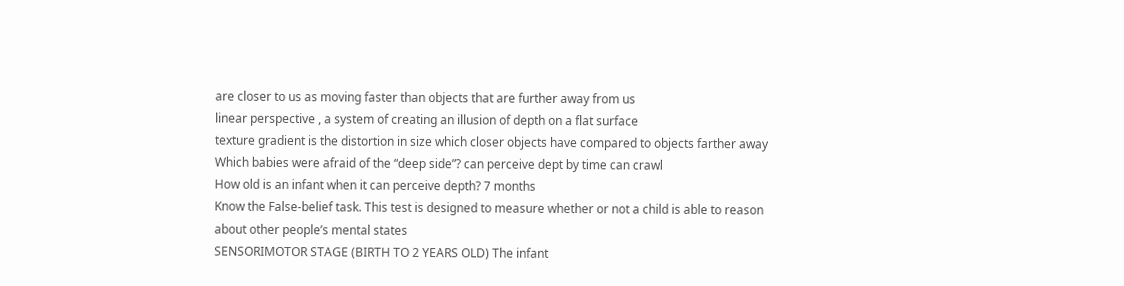are closer to us as moving faster than objects that are further away from us
linear perspective , a system of creating an illusion of depth on a flat surface
texture gradient is the distortion in size which closer objects have compared to objects farther away
Which babies were afraid of the “deep side”? can perceive dept by time can crawl
How old is an infant when it can perceive depth? 7 months
Know the False-belief task. This test is designed to measure whether or not a child is able to reason about other people’s mental states
SENSORIMOTOR STAGE (BIRTH TO 2 YEARS OLD) The infant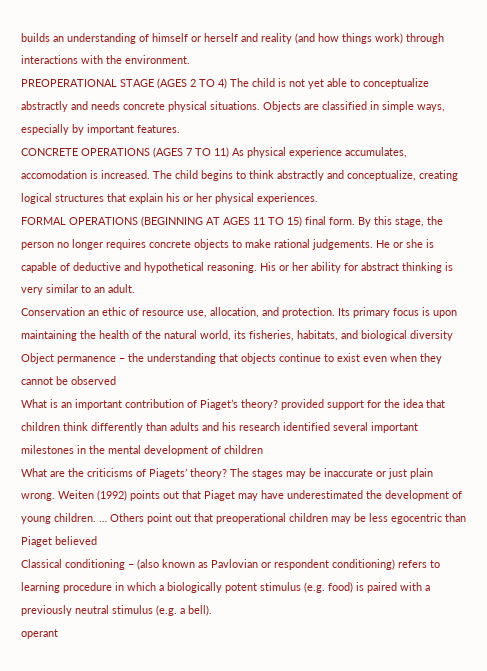builds an understanding of himself or herself and reality (and how things work) through interactions with the environment.
PREOPERATIONAL STAGE (AGES 2 TO 4) The child is not yet able to conceptualize abstractly and needs concrete physical situations. Objects are classified in simple ways, especially by important features.
CONCRETE OPERATIONS (AGES 7 TO 11) As physical experience accumulates, accomodation is increased. The child begins to think abstractly and conceptualize, creating logical structures that explain his or her physical experiences.
FORMAL OPERATIONS (BEGINNING AT AGES 11 TO 15) final form. By this stage, the person no longer requires concrete objects to make rational judgements. He or she is capable of deductive and hypothetical reasoning. His or her ability for abstract thinking is very similar to an adult.
Conservation an ethic of resource use, allocation, and protection. Its primary focus is upon maintaining the health of the natural world, its fisheries, habitats, and biological diversity
Object permanence – the understanding that objects continue to exist even when they cannot be observed
What is an important contribution of Piaget’s theory? provided support for the idea that children think differently than adults and his research identified several important milestones in the mental development of children
What are the criticisms of Piagets’ theory? The stages may be inaccurate or just plain wrong. Weiten (1992) points out that Piaget may have underestimated the development of young children. … Others point out that preoperational children may be less egocentric than Piaget believed
Classical conditioning – (also known as Pavlovian or respondent conditioning) refers to learning procedure in which a biologically potent stimulus (e.g. food) is paired with a previously neutral stimulus (e.g. a bell).
operant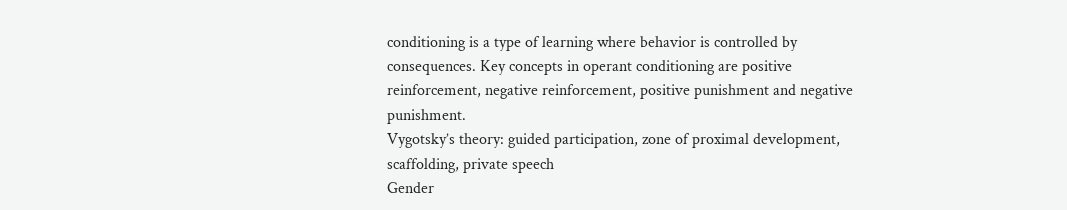conditioning is a type of learning where behavior is controlled by consequences. Key concepts in operant conditioning are positive reinforcement, negative reinforcement, positive punishment and negative punishment.
Vygotsky’s theory: guided participation, zone of proximal development, scaffolding, private speech
Gender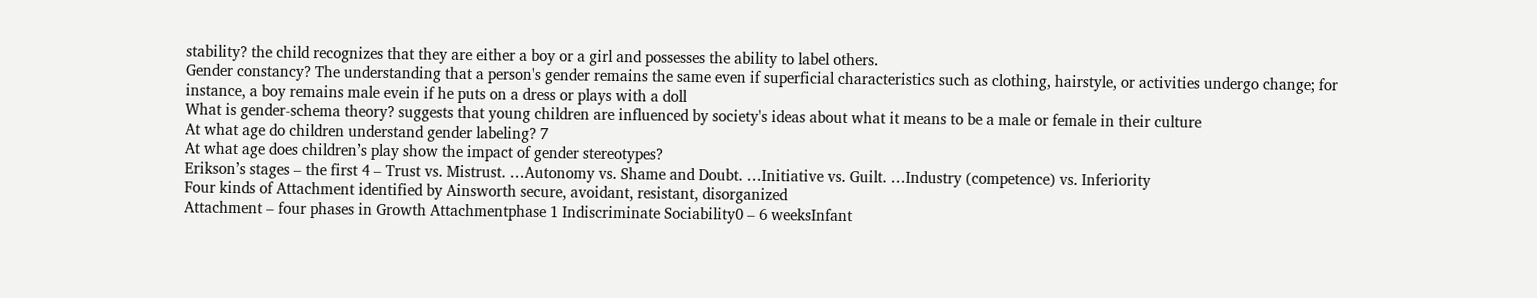stability? the child recognizes that they are either a boy or a girl and possesses the ability to label others.
Gender constancy? The understanding that a person's gender remains the same even if superficial characteristics such as clothing, hairstyle, or activities undergo change; for instance, a boy remains male evein if he puts on a dress or plays with a doll
What is gender-schema theory? suggests that young children are influenced by society's ideas about what it means to be a male or female in their culture
At what age do children understand gender labeling? 7
At what age does children’s play show the impact of gender stereotypes?
Erikson’s stages – the first 4 – Trust vs. Mistrust. …Autonomy vs. Shame and Doubt. …Initiative vs. Guilt. …Industry (competence) vs. Inferiority
Four kinds of Attachment identified by Ainsworth secure, avoidant, resistant, disorganized
Attachment – four phases in Growth Attachmentphase 1 Indiscriminate Sociability0 – 6 weeksInfant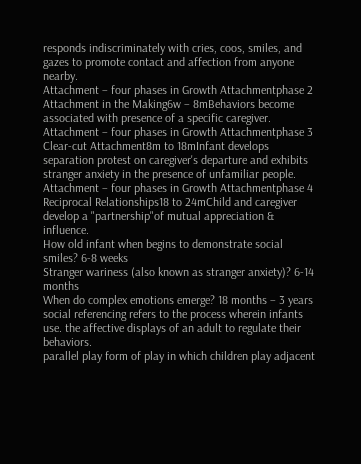responds indiscriminately with cries, coos, smiles, and gazes to promote contact and affection from anyone nearby.
Attachment – four phases in Growth Attachmentphase 2 Attachment in the Making6w – 8mBehaviors become associated with presence of a specific caregiver.
Attachment – four phases in Growth Attachmentphase 3 Clear-cut Attachment8m to 18mInfant develops separation protest on caregiver's departure and exhibits stranger anxiety in the presence of unfamiliar people.
Attachment – four phases in Growth Attachmentphase 4 Reciprocal Relationships18 to 24mChild and caregiver develop a "partnership"of mutual appreciation & influence.
How old infant when begins to demonstrate social smiles? 6-8 weeks
Stranger wariness (also known as stranger anxiety)? 6-14 months
When do complex emotions emerge? 18 months – 3 years
social referencing refers to the process wherein infants use. the affective displays of an adult to regulate their behaviors.
parallel play form of play in which children play adjacent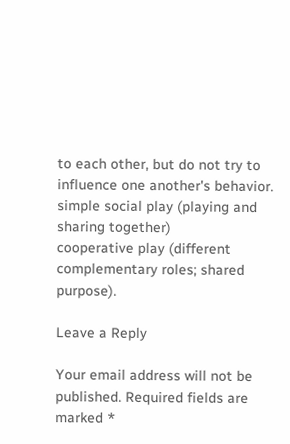to each other, but do not try to influence one another's behavior.
simple social play (playing and sharing together)
cooperative play (different complementary roles; shared purpose).

Leave a Reply

Your email address will not be published. Required fields are marked *